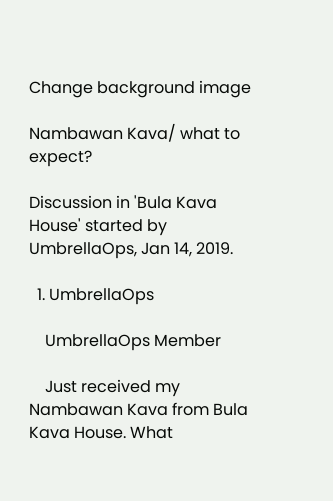Change background image

Nambawan Kava/ what to expect?

Discussion in 'Bula Kava House' started by UmbrellaOps, Jan 14, 2019.

  1. UmbrellaOps

    UmbrellaOps Member

    Just received my Nambawan Kava from Bula Kava House. What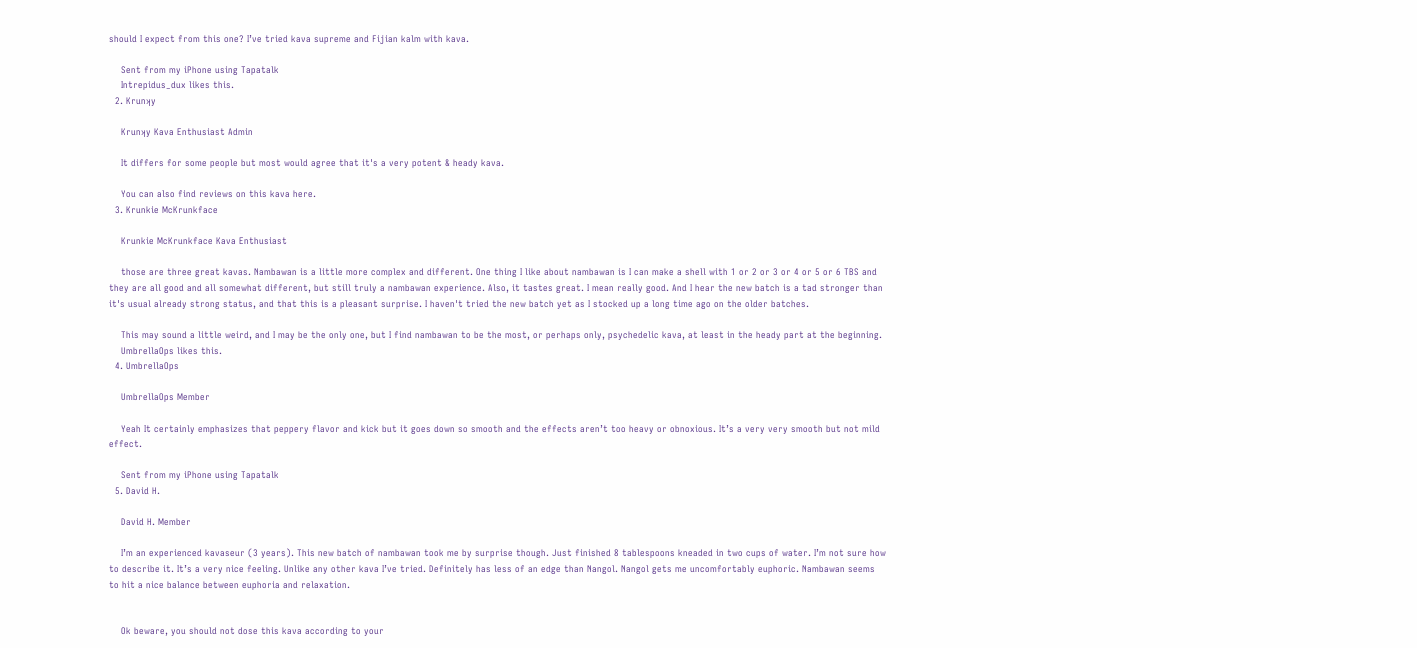should I expect from this one? I’ve tried kava supreme and Fijian kalm with kava.

    Sent from my iPhone using Tapatalk
    Intrepidus_dux likes this.
  2. Krunʞy

    Krunʞy Kava Enthusiast Admin

    It differs for some people but most would agree that it's a very potent & heady kava.

    You can also find reviews on this kava here.
  3. Krunkie McKrunkface

    Krunkie McKrunkface Kava Enthusiast

    those are three great kavas. Nambawan is a little more complex and different. One thing I like about nambawan is I can make a shell with 1 or 2 or 3 or 4 or 5 or 6 TBS and they are all good and all somewhat different, but still truly a nambawan experience. Also, it tastes great. I mean really good. And I hear the new batch is a tad stronger than it's usual already strong status, and that this is a pleasant surprise. I haven't tried the new batch yet as I stocked up a long time ago on the older batches.

    This may sound a little weird, and I may be the only one, but I find nambawan to be the most, or perhaps only, psychedelic kava, at least in the heady part at the beginning.
    UmbrellaOps likes this.
  4. UmbrellaOps

    UmbrellaOps Member

    Yeah It certainly emphasizes that peppery flavor and kick but it goes down so smooth and the effects aren’t too heavy or obnoxious. It’s a very very smooth but not mild effect.

    Sent from my iPhone using Tapatalk
  5. David H.

    David H. Member

    I’m an experienced kavaseur (3 years). This new batch of nambawan took me by surprise though. Just finished 8 tablespoons kneaded in two cups of water. I’m not sure how to describe it. It’s a very nice feeling. Unlike any other kava I’ve tried. Definitely has less of an edge than Nangol. Nangol gets me uncomfortably euphoric. Nambawan seems to hit a nice balance between euphoria and relaxation.


    Ok beware, you should not dose this kava according to your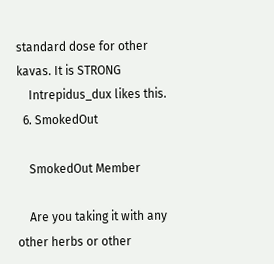standard dose for other kavas. It is STRONG
    Intrepidus_dux likes this.
  6. SmokedOut

    SmokedOut Member

    Are you taking it with any other herbs or other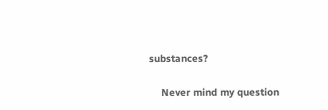substances?

    Never mind my question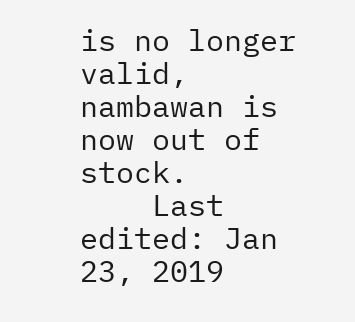is no longer valid, nambawan is now out of stock.
    Last edited: Jan 23, 2019